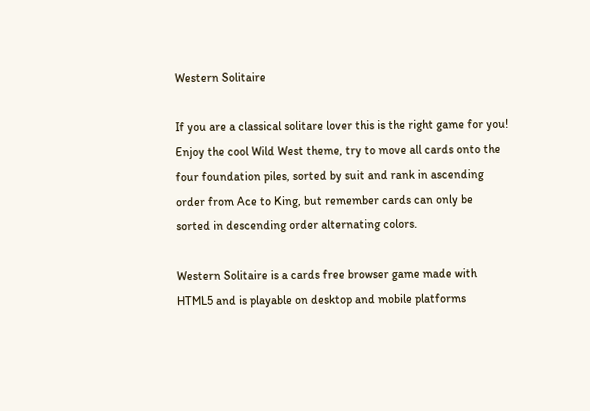Western Solitaire

If you are a classical solitare lover this is the right game for you!
Enjoy the cool Wild West theme, try to move all cards onto the four foundation piles, sorted by suit and rank in ascending order from Ace to King, but remember cards can only be sorted in descending order alternating colors.

Western Solitaire is a cards free browser game made with HTML5 and is playable on desktop and mobile platforms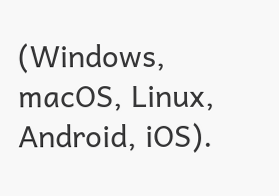(Windows, macOS, Linux, Android, iOS).